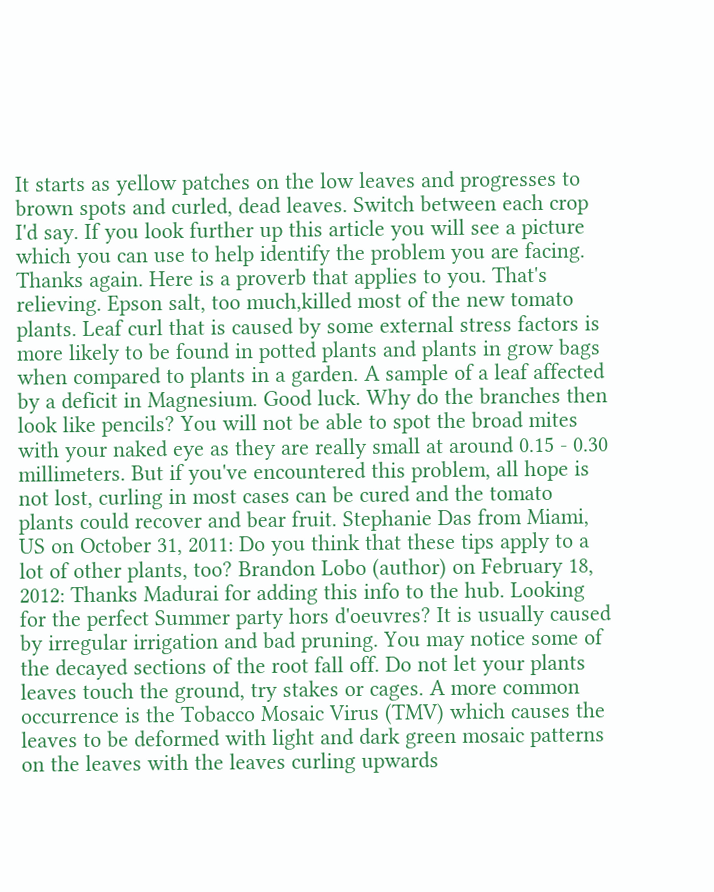It starts as yellow patches on the low leaves and progresses to brown spots and curled, dead leaves. Switch between each crop I'd say. If you look further up this article you will see a picture which you can use to help identify the problem you are facing. Thanks again. Here is a proverb that applies to you. That's relieving. Epson salt, too much,killed most of the new tomato plants. Leaf curl that is caused by some external stress factors is more likely to be found in potted plants and plants in grow bags when compared to plants in a garden. A sample of a leaf affected by a deficit in Magnesium. Good luck. Why do the branches then look like pencils? You will not be able to spot the broad mites with your naked eye as they are really small at around 0.15 - 0.30 millimeters. But if you've encountered this problem, all hope is not lost, curling in most cases can be cured and the tomato plants could recover and bear fruit. Stephanie Das from Miami, US on October 31, 2011: Do you think that these tips apply to a lot of other plants, too? Brandon Lobo (author) on February 18, 2012: Thanks Madurai for adding this info to the hub. Looking for the perfect Summer party hors d'oeuvres? It is usually caused by irregular irrigation and bad pruning. You may notice some of the decayed sections of the root fall off. Do not let your plants leaves touch the ground, try stakes or cages. A more common occurrence is the Tobacco Mosaic Virus (TMV) which causes the leaves to be deformed with light and dark green mosaic patterns on the leaves with the leaves curling upwards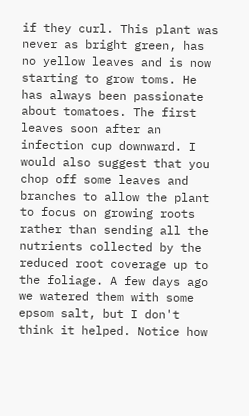if they curl. This plant was never as bright green, has no yellow leaves and is now starting to grow toms. He has always been passionate about tomatoes. The first leaves soon after an infection cup downward. I would also suggest that you chop off some leaves and branches to allow the plant to focus on growing roots rather than sending all the nutrients collected by the reduced root coverage up to the foliage. A few days ago we watered them with some epsom salt, but I don't think it helped. Notice how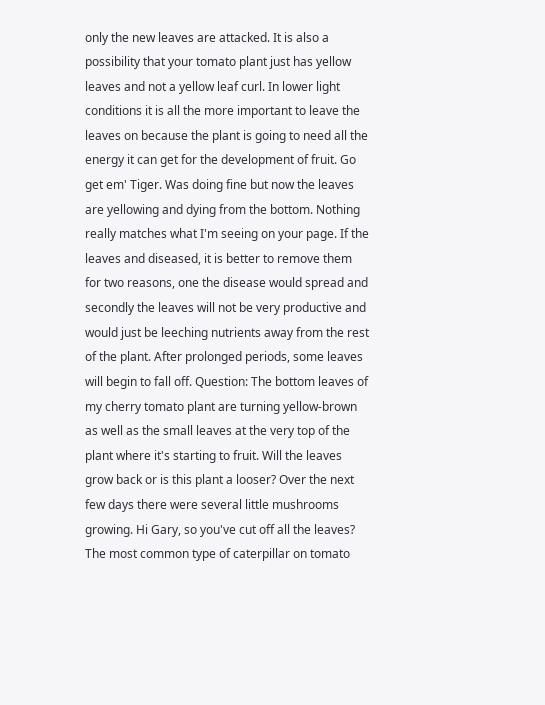only the new leaves are attacked. It is also a possibility that your tomato plant just has yellow leaves and not a yellow leaf curl. In lower light conditions it is all the more important to leave the leaves on because the plant is going to need all the energy it can get for the development of fruit. Go get em' Tiger. Was doing fine but now the leaves are yellowing and dying from the bottom. Nothing really matches what I'm seeing on your page. If the leaves and diseased, it is better to remove them for two reasons, one the disease would spread and secondly the leaves will not be very productive and would just be leeching nutrients away from the rest of the plant. After prolonged periods, some leaves will begin to fall off. Question: The bottom leaves of my cherry tomato plant are turning yellow-brown as well as the small leaves at the very top of the plant where it's starting to fruit. Will the leaves grow back or is this plant a looser? Over the next few days there were several little mushrooms growing. Hi Gary, so you've cut off all the leaves? The most common type of caterpillar on tomato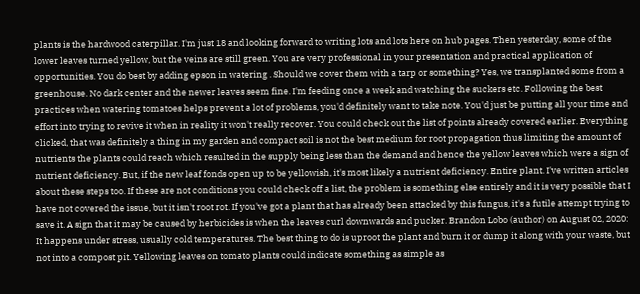plants is the hardwood caterpillar. I'm just 18 and looking forward to writing lots and lots here on hub pages. Then yesterday, some of the lower leaves turned yellow, but the veins are still green. You are very professional in your presentation and practical application of opportunities. You do best by adding epson in watering . Should we cover them with a tarp or something? Yes, we transplanted some from a greenhouse. No dark center and the newer leaves seem fine. I'm feeding once a week and watching the suckers etc. Following the best practices when watering tomatoes helps prevent a lot of problems, you'd definitely want to take note. You'd just be putting all your time and effort into trying to revive it when in reality it won't really recover. You could check out the list of points already covered earlier. Everything clicked, that was definitely a thing in my garden and compact soil is not the best medium for root propagation thus limiting the amount of nutrients the plants could reach which resulted in the supply being less than the demand and hence the yellow leaves which were a sign of nutrient deficiency. But, if the new leaf fonds open up to be yellowish, it's most likely a nutrient deficiency. Entire plant. I've written articles about these steps too. If these are not conditions you could check off a list, the problem is something else entirely and it is very possible that I have not covered the issue, but it isn't root rot. If you've got a plant that has already been attacked by this fungus, it's a futile attempt trying to save it. A sign that it may be caused by herbicides is when the leaves curl downwards and pucker. Brandon Lobo (author) on August 02, 2020: It happens under stress, usually cold temperatures. The best thing to do is uproot the plant and burn it or dump it along with your waste, but not into a compost pit. Yellowing leaves on tomato plants could indicate something as simple as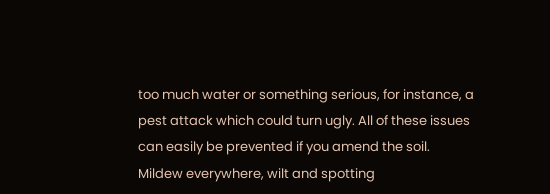too much water or something serious, for instance, a pest attack which could turn ugly. All of these issues can easily be prevented if you amend the soil. Mildew everywhere, wilt and spotting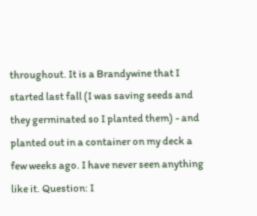throughout. It is a Brandywine that I started last fall (I was saving seeds and they germinated so I planted them) - and planted out in a container on my deck a few weeks ago. I have never seen anything like it. Question: I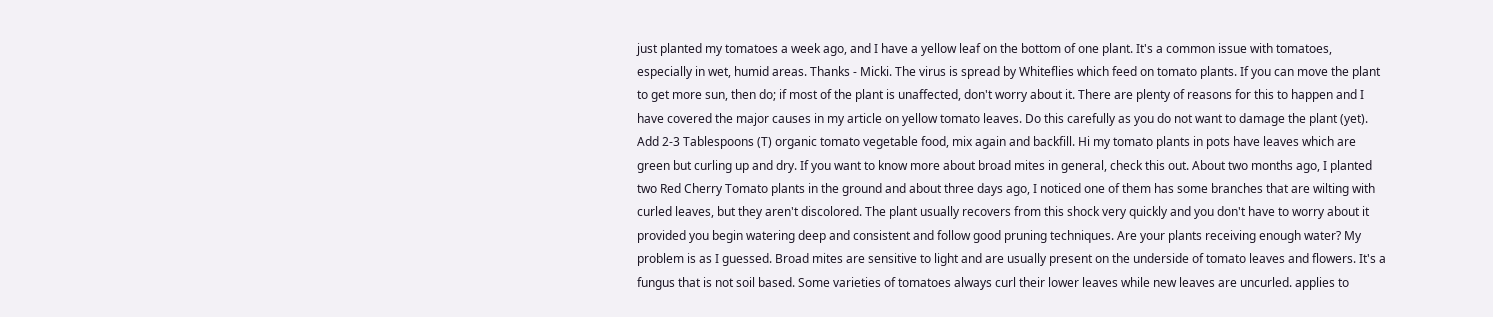just planted my tomatoes a week ago, and I have a yellow leaf on the bottom of one plant. It's a common issue with tomatoes, especially in wet, humid areas. Thanks - Micki. The virus is spread by Whiteflies which feed on tomato plants. If you can move the plant to get more sun, then do; if most of the plant is unaffected, don't worry about it. There are plenty of reasons for this to happen and I have covered the major causes in my article on yellow tomato leaves. Do this carefully as you do not want to damage the plant (yet). Add 2-3 Tablespoons (T) organic tomato vegetable food, mix again and backfill. Hi my tomato plants in pots have leaves which are green but curling up and dry. If you want to know more about broad mites in general, check this out. About two months ago, I planted two Red Cherry Tomato plants in the ground and about three days ago, I noticed one of them has some branches that are wilting with curled leaves, but they aren't discolored. The plant usually recovers from this shock very quickly and you don't have to worry about it provided you begin watering deep and consistent and follow good pruning techniques. Are your plants receiving enough water? My problem is as I guessed. Broad mites are sensitive to light and are usually present on the underside of tomato leaves and flowers. It's a fungus that is not soil based. Some varieties of tomatoes always curl their lower leaves while new leaves are uncurled. applies to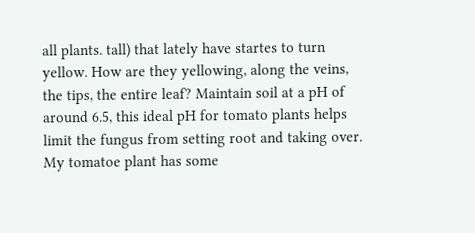all plants. tall) that lately have startes to turn yellow. How are they yellowing, along the veins, the tips, the entire leaf? Maintain soil at a pH of around 6.5, this ideal pH for tomato plants helps limit the fungus from setting root and taking over. My tomatoe plant has some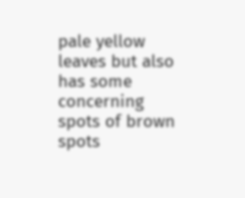pale yellow leaves but also has some concerning spots of brown spots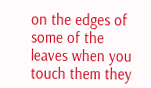on the edges of some of the leaves when you touch them they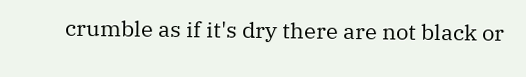crumble as if it's dry there are not black or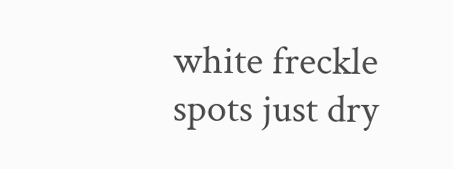white freckle spots just dry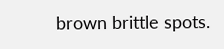brown brittle spots.